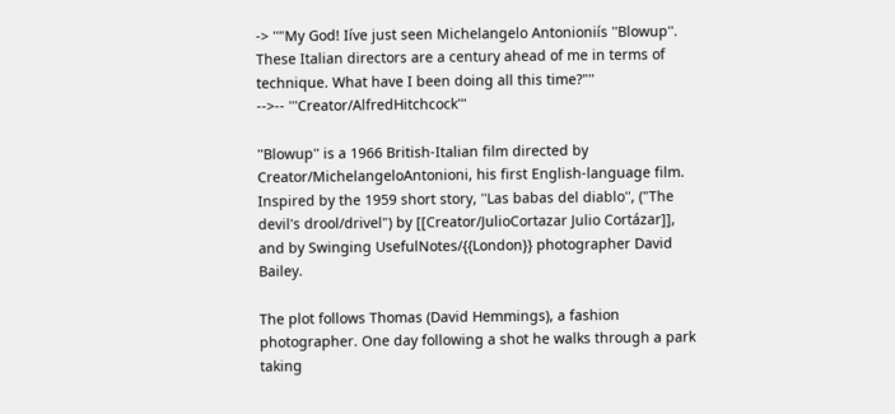-> ''"My God! Iíve just seen Michelangelo Antonioniís ''Blowup''. These Italian directors are a century ahead of me in terms of technique. What have I been doing all this time?"''
-->-- '''Creator/AlfredHitchcock'''

''Blowup'' is a 1966 British-Italian film directed by Creator/MichelangeloAntonioni, his first English-language film. Inspired by the 1959 short story, ''Las babas del diablo'', ("The devil's drool/drivel") by [[Creator/JulioCortazar Julio Cortázar]], and by Swinging UsefulNotes/{{London}} photographer David Bailey.

The plot follows Thomas (David Hemmings), a fashion photographer. One day following a shot he walks through a park taking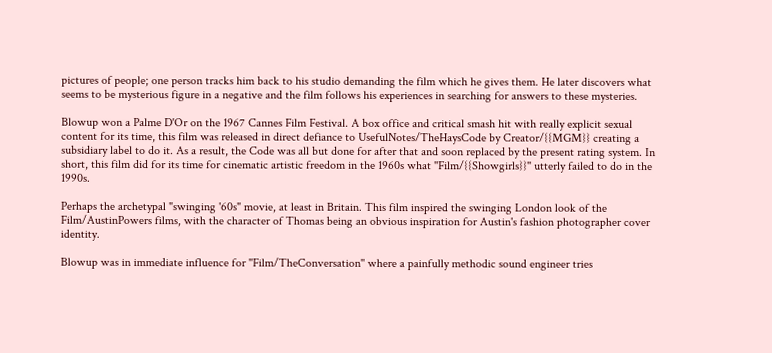pictures of people; one person tracks him back to his studio demanding the film which he gives them. He later discovers what seems to be mysterious figure in a negative and the film follows his experiences in searching for answers to these mysteries.

Blowup won a Palme D'Or on the 1967 Cannes Film Festival. A box office and critical smash hit with really explicit sexual content for its time, this film was released in direct defiance to UsefulNotes/TheHaysCode by Creator/{{MGM}} creating a subsidiary label to do it. As a result, the Code was all but done for after that and soon replaced by the present rating system. In short, this film did for its time for cinematic artistic freedom in the 1960s what ''Film/{{Showgirls}}'' utterly failed to do in the 1990s.

Perhaps the archetypal "swinging '60s" movie, at least in Britain. This film inspired the swinging London look of the Film/AustinPowers films, with the character of Thomas being an obvious inspiration for Austin's fashion photographer cover identity.

Blowup was in immediate influence for ''Film/TheConversation'' where a painfully methodic sound engineer tries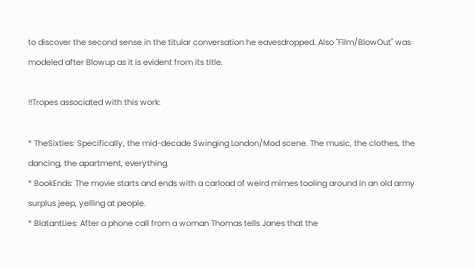to discover the second sense in the titular conversation he eavesdropped. Also ''Film/BlowOut'' was modeled after Blowup as it is evident from its title.

!!Tropes associated with this work:

* TheSixties: Specifically, the mid-decade Swinging London/Mod scene. The music, the clothes, the dancing, the apartment, everything.
* BookEnds: The movie starts and ends with a carload of weird mimes tooling around in an old army surplus jeep, yelling at people.
* BlatantLies: After a phone call from a woman Thomas tells Janes that the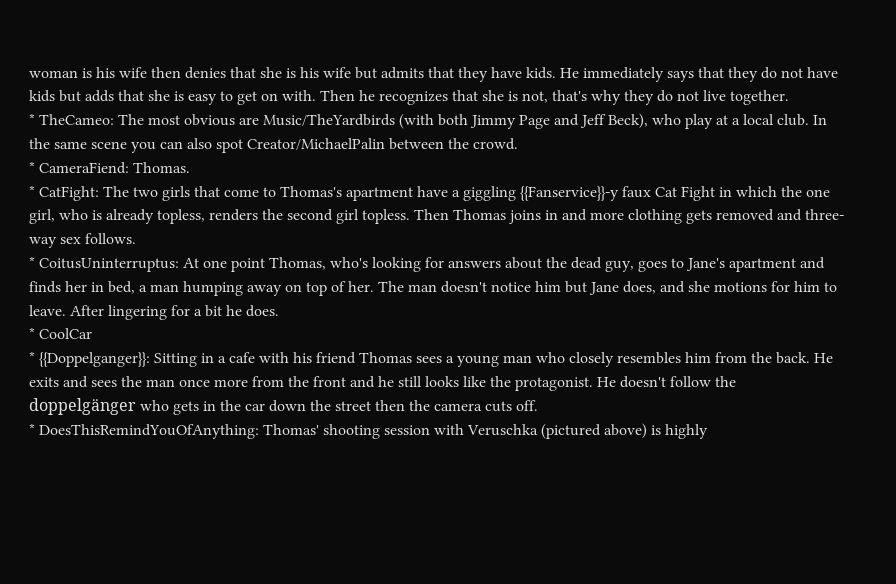woman is his wife then denies that she is his wife but admits that they have kids. He immediately says that they do not have kids but adds that she is easy to get on with. Then he recognizes that she is not, that's why they do not live together.
* TheCameo: The most obvious are Music/TheYardbirds (with both Jimmy Page and Jeff Beck), who play at a local club. In the same scene you can also spot Creator/MichaelPalin between the crowd.
* CameraFiend: Thomas.
* CatFight: The two girls that come to Thomas's apartment have a giggling {{Fanservice}}-y faux Cat Fight in which the one girl, who is already topless, renders the second girl topless. Then Thomas joins in and more clothing gets removed and three-way sex follows.
* CoitusUninterruptus: At one point Thomas, who's looking for answers about the dead guy, goes to Jane's apartment and finds her in bed, a man humping away on top of her. The man doesn't notice him but Jane does, and she motions for him to leave. After lingering for a bit he does.
* CoolCar
* {{Doppelganger}}: Sitting in a cafe with his friend Thomas sees a young man who closely resembles him from the back. He exits and sees the man once more from the front and he still looks like the protagonist. He doesn't follow the doppelgänger who gets in the car down the street then the camera cuts off.
* DoesThisRemindYouOfAnything: Thomas' shooting session with Veruschka (pictured above) is highly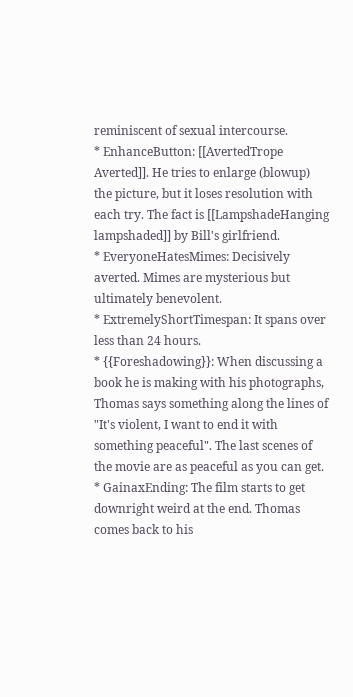reminiscent of sexual intercourse.
* EnhanceButton: [[AvertedTrope Averted]]. He tries to enlarge (blowup) the picture, but it loses resolution with each try. The fact is [[LampshadeHanging lampshaded]] by Bill's girlfriend.
* EveryoneHatesMimes: Decisively averted. Mimes are mysterious but ultimately benevolent.
* ExtremelyShortTimespan: It spans over less than 24 hours.
* {{Foreshadowing}}: When discussing a book he is making with his photographs, Thomas says something along the lines of "It's violent, I want to end it with something peaceful". The last scenes of the movie are as peaceful as you can get.
* GainaxEnding: The film starts to get downright weird at the end. Thomas comes back to his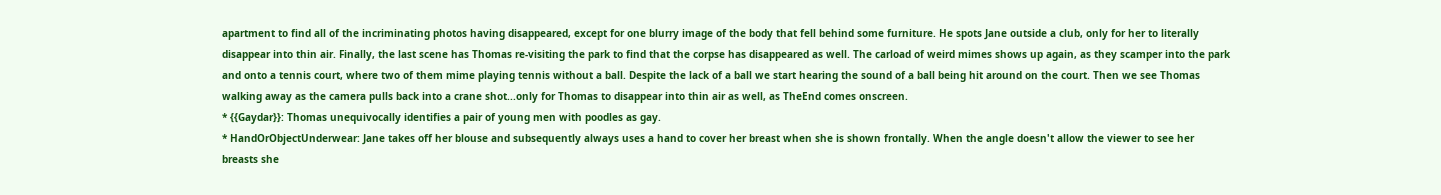apartment to find all of the incriminating photos having disappeared, except for one blurry image of the body that fell behind some furniture. He spots Jane outside a club, only for her to literally disappear into thin air. Finally, the last scene has Thomas re-visiting the park to find that the corpse has disappeared as well. The carload of weird mimes shows up again, as they scamper into the park and onto a tennis court, where two of them mime playing tennis without a ball. Despite the lack of a ball we start hearing the sound of a ball being hit around on the court. Then we see Thomas walking away as the camera pulls back into a crane shot...only for Thomas to disappear into thin air as well, as TheEnd comes onscreen.
* {{Gaydar}}: Thomas unequivocally identifies a pair of young men with poodles as gay.
* HandOrObjectUnderwear: Jane takes off her blouse and subsequently always uses a hand to cover her breast when she is shown frontally. When the angle doesn't allow the viewer to see her breasts she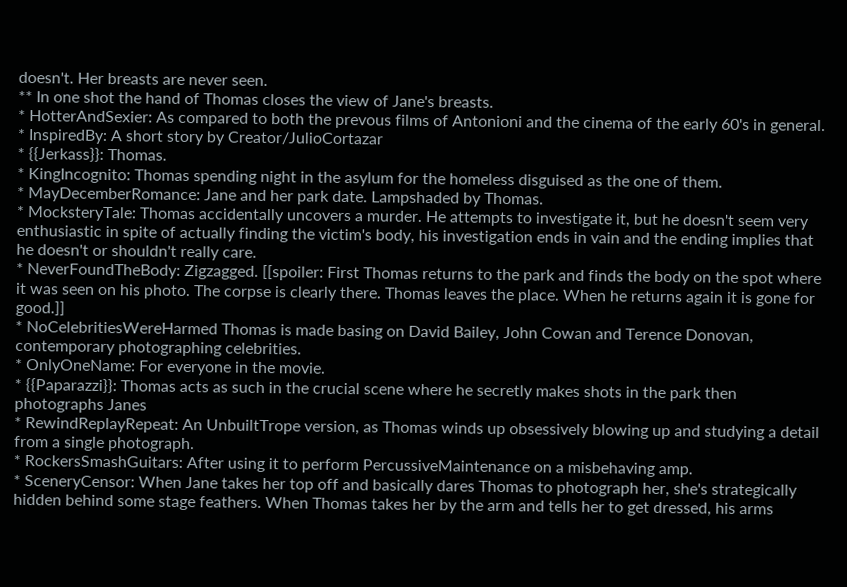doesn't. Her breasts are never seen.
** In one shot the hand of Thomas closes the view of Jane's breasts.
* HotterAndSexier: As compared to both the prevous films of Antonioni and the cinema of the early 60's in general.
* InspiredBy: A short story by Creator/JulioCortazar
* {{Jerkass}}: Thomas.
* KingIncognito: Thomas spending night in the asylum for the homeless disguised as the one of them.
* MayDecemberRomance: Jane and her park date. Lampshaded by Thomas.
* MocksteryTale: Thomas accidentally uncovers a murder. He attempts to investigate it, but he doesn't seem very enthusiastic in spite of actually finding the victim's body, his investigation ends in vain and the ending implies that he doesn't or shouldn't really care.
* NeverFoundTheBody: Zigzagged. [[spoiler: First Thomas returns to the park and finds the body on the spot where it was seen on his photo. The corpse is clearly there. Thomas leaves the place. When he returns again it is gone for good.]]
* NoCelebritiesWereHarmed Thomas is made basing on David Bailey, John Cowan and Terence Donovan, contemporary photographing celebrities.
* OnlyOneName: For everyone in the movie.
* {{Paparazzi}}: Thomas acts as such in the crucial scene where he secretly makes shots in the park then photographs Janes
* RewindReplayRepeat: An UnbuiltTrope version, as Thomas winds up obsessively blowing up and studying a detail from a single photograph.
* RockersSmashGuitars: After using it to perform PercussiveMaintenance on a misbehaving amp.
* SceneryCensor: When Jane takes her top off and basically dares Thomas to photograph her, she's strategically hidden behind some stage feathers. When Thomas takes her by the arm and tells her to get dressed, his arms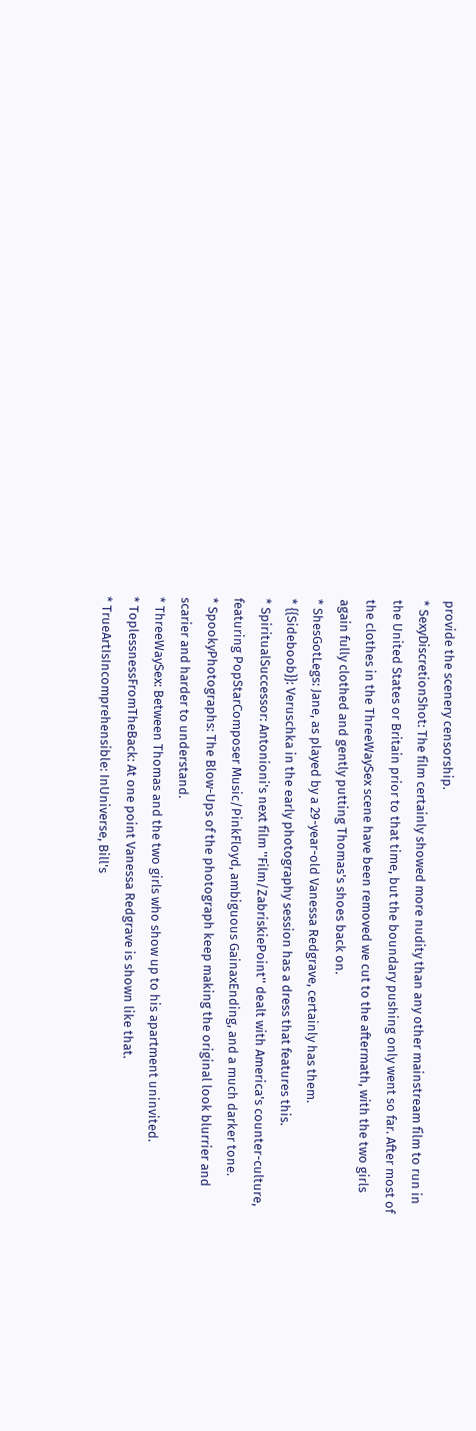provide the scenery censorship.
* SexyDiscretionShot: The film certainly showed more nudity than any other mainstream film to run in the United States or Britain prior to that time, but the boundary pushing only went so far. After most of the clothes in the ThreeWaySex scene have been removed we cut to the aftermath, with the two girls again fully clothed and gently putting Thomas's shoes back on.
* ShesGotLegs: Jane, as played by a 29-year-old Vanessa Redgrave, certainly has them.
* {{Sideboob}}: Veruschka in the early photography session has a dress that features this.
* SpiritualSuccessor: Antonioni's next film ''Film/ZabriskiePoint'' dealt with America's counter-culture, featuring PopStarComposer Music/PinkFloyd, ambiguous GainaxEnding, and a much darker tone.
* SpookyPhotographs: The Blow-Ups of the photograph keep making the original look blurrier and scarier and harder to understand.
* ThreeWaySex: Between Thomas and the two girls who show up to his apartment uninvited.
* ToplessnessFromTheBack: At one point Vanessa Redgrave is shown like that.
* TrueArtIsIncomprehensible: InUniverse, Bill's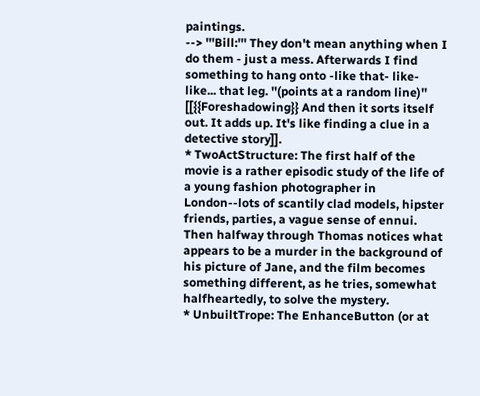paintings.
--> '''Bill:''' They don't mean anything when I do them - just a mess. Afterwards I find something to hang onto -like that- like- like... that leg. ''(points at a random line)'' [[{{Foreshadowing}} And then it sorts itself out. It adds up. It's like finding a clue in a detective story]].
* TwoActStructure: The first half of the movie is a rather episodic study of the life of a young fashion photographer in London--lots of scantily clad models, hipster friends, parties, a vague sense of ennui. Then halfway through Thomas notices what appears to be a murder in the background of his picture of Jane, and the film becomes something different, as he tries, somewhat halfheartedly, to solve the mystery.
* UnbuiltTrope: The EnhanceButton (or at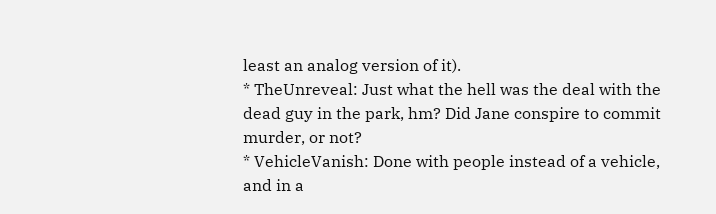least an analog version of it).
* TheUnreveal: Just what the hell was the deal with the dead guy in the park, hm? Did Jane conspire to commit murder, or not?
* VehicleVanish: Done with people instead of a vehicle, and in a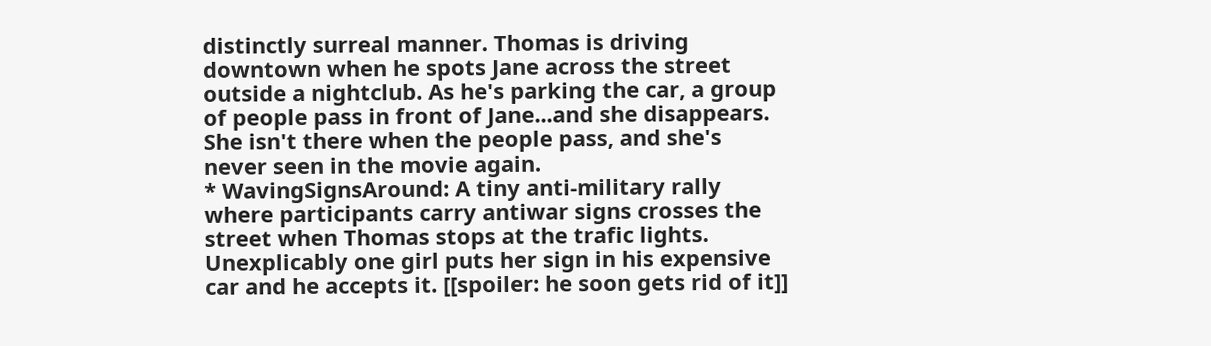distinctly surreal manner. Thomas is driving downtown when he spots Jane across the street outside a nightclub. As he's parking the car, a group of people pass in front of Jane...and she disappears. She isn't there when the people pass, and she's never seen in the movie again.
* WavingSignsAround: A tiny anti-military rally where participants carry antiwar signs crosses the street when Thomas stops at the trafic lights. Unexplicably one girl puts her sign in his expensive car and he accepts it. [[spoiler: he soon gets rid of it]]